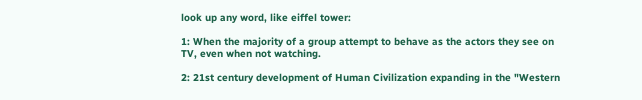look up any word, like eiffel tower:

1: When the majority of a group attempt to behave as the actors they see on TV, even when not watching.

2: 21st century development of Human Civilization expanding in the "Western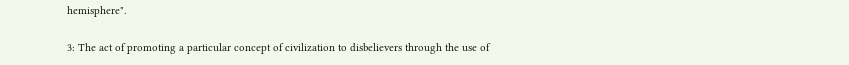hemisphere".

3: The act of promoting a particular concept of civilization to disbelievers through the use of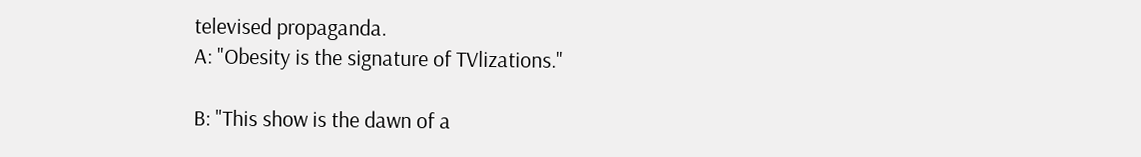televised propaganda.
A: "Obesity is the signature of TVlizations."

B: "This show is the dawn of a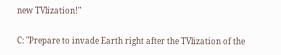new TVlization!"

C: "Prepare to invade Earth right after the TVlization of the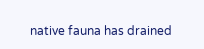native fauna has drained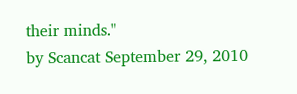their minds."
by Scancat September 29, 2010